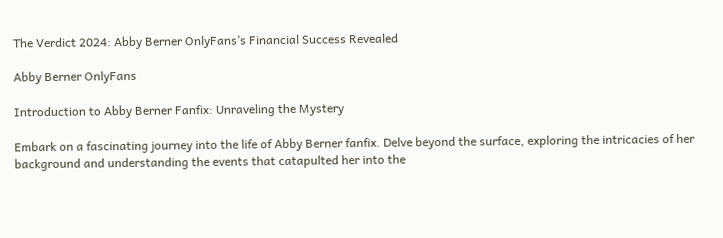The Verdict 2024: Abby Berner OnlyFans’s Financial Success Revealed

Abby Berner OnlyFans

Introduction to Abby Berner Fanfix: Unraveling the Mystery

Embark on a fascinating journey into the life of Abby Berner fanfix. Delve beyond the surface, exploring the intricacies of her background and understanding the events that catapulted her into the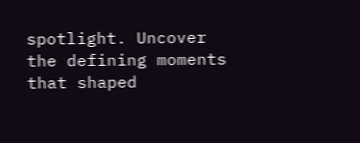spotlight. Uncover the defining moments that shaped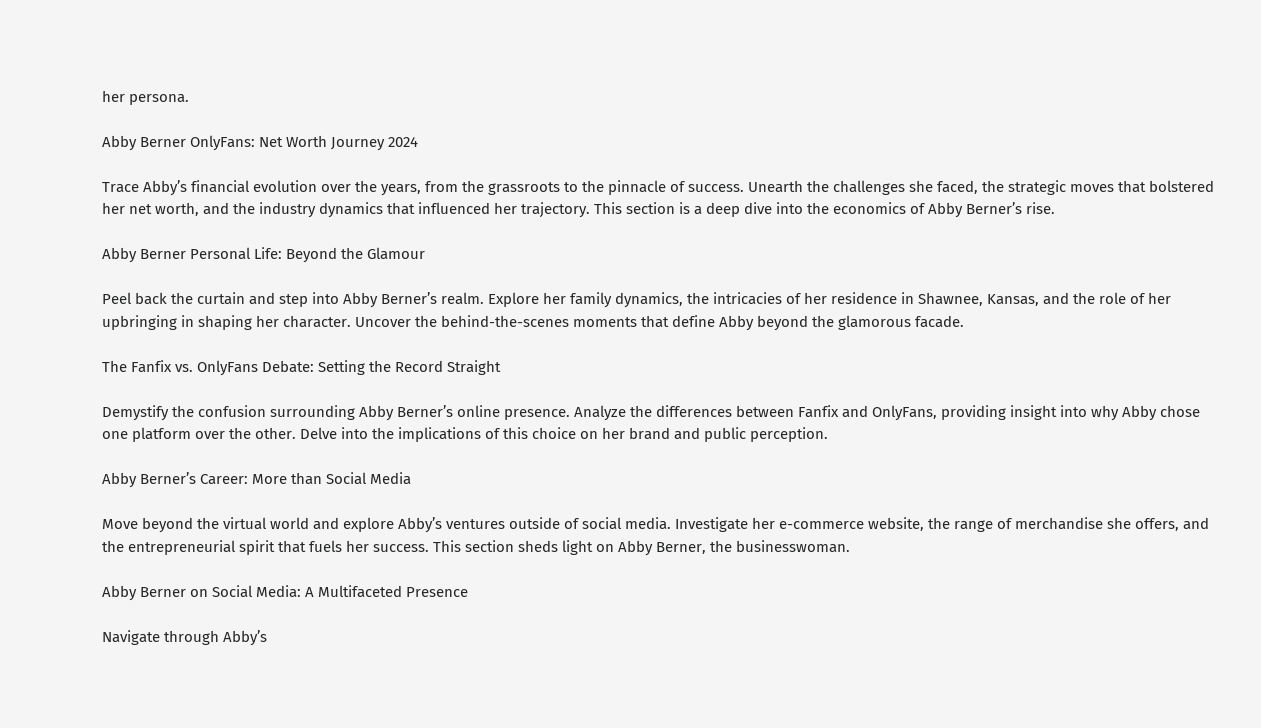her persona.

Abby Berner OnlyFans: Net Worth Journey 2024

Trace Abby’s financial evolution over the years, from the grassroots to the pinnacle of success. Unearth the challenges she faced, the strategic moves that bolstered her net worth, and the industry dynamics that influenced her trajectory. This section is a deep dive into the economics of Abby Berner’s rise.

Abby Berner Personal Life: Beyond the Glamour

Peel back the curtain and step into Abby Berner’s realm. Explore her family dynamics, the intricacies of her residence in Shawnee, Kansas, and the role of her upbringing in shaping her character. Uncover the behind-the-scenes moments that define Abby beyond the glamorous facade.

The Fanfix vs. OnlyFans Debate: Setting the Record Straight

Demystify the confusion surrounding Abby Berner’s online presence. Analyze the differences between Fanfix and OnlyFans, providing insight into why Abby chose one platform over the other. Delve into the implications of this choice on her brand and public perception.

Abby Berner’s Career: More than Social Media

Move beyond the virtual world and explore Abby’s ventures outside of social media. Investigate her e-commerce website, the range of merchandise she offers, and the entrepreneurial spirit that fuels her success. This section sheds light on Abby Berner, the businesswoman.

Abby Berner on Social Media: A Multifaceted Presence

Navigate through Abby’s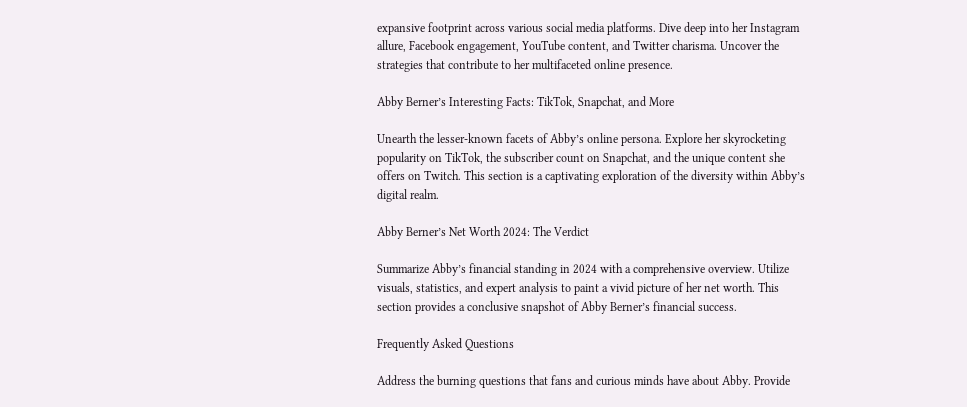expansive footprint across various social media platforms. Dive deep into her Instagram allure, Facebook engagement, YouTube content, and Twitter charisma. Uncover the strategies that contribute to her multifaceted online presence.

Abby Berner’s Interesting Facts: TikTok, Snapchat, and More

Unearth the lesser-known facets of Abby’s online persona. Explore her skyrocketing popularity on TikTok, the subscriber count on Snapchat, and the unique content she offers on Twitch. This section is a captivating exploration of the diversity within Abby’s digital realm.

Abby Berner’s Net Worth 2024: The Verdict

Summarize Abby’s financial standing in 2024 with a comprehensive overview. Utilize visuals, statistics, and expert analysis to paint a vivid picture of her net worth. This section provides a conclusive snapshot of Abby Berner’s financial success.

Frequently Asked Questions

Address the burning questions that fans and curious minds have about Abby. Provide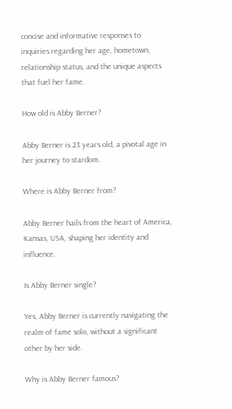concise and informative responses to inquiries regarding her age, hometown, relationship status, and the unique aspects that fuel her fame.

How old is Abby Berner?

Abby Berner is 23 years old, a pivotal age in her journey to stardom.

Where is Abby Berner from?

Abby Berner hails from the heart of America, Kansas, USA, shaping her identity and influence.

Is Abby Berner single?

Yes, Abby Berner is currently navigating the realm of fame solo, without a significant other by her side.

Why is Abby Berner famous?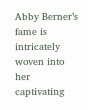Abby Berner’s fame is intricately woven into her captivating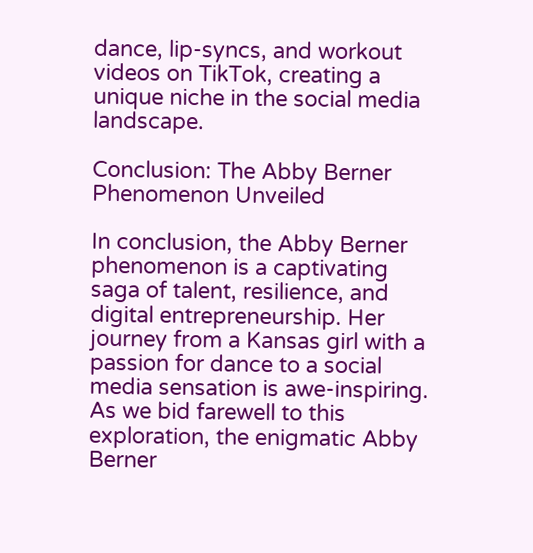dance, lip-syncs, and workout videos on TikTok, creating a unique niche in the social media landscape.

Conclusion: The Abby Berner Phenomenon Unveiled

In conclusion, the Abby Berner phenomenon is a captivating saga of talent, resilience, and digital entrepreneurship. Her journey from a Kansas girl with a passion for dance to a social media sensation is awe-inspiring. As we bid farewell to this exploration, the enigmatic Abby Berner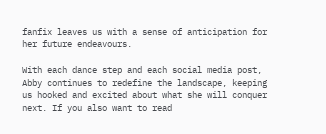fanfix leaves us with a sense of anticipation for her future endeavours.

With each dance step and each social media post, Abby continues to redefine the landscape, keeping us hooked and excited about what she will conquer next. If you also want to read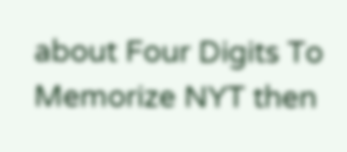about Four Digits To Memorize NYT then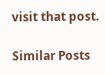visit that post.

Similar Posts